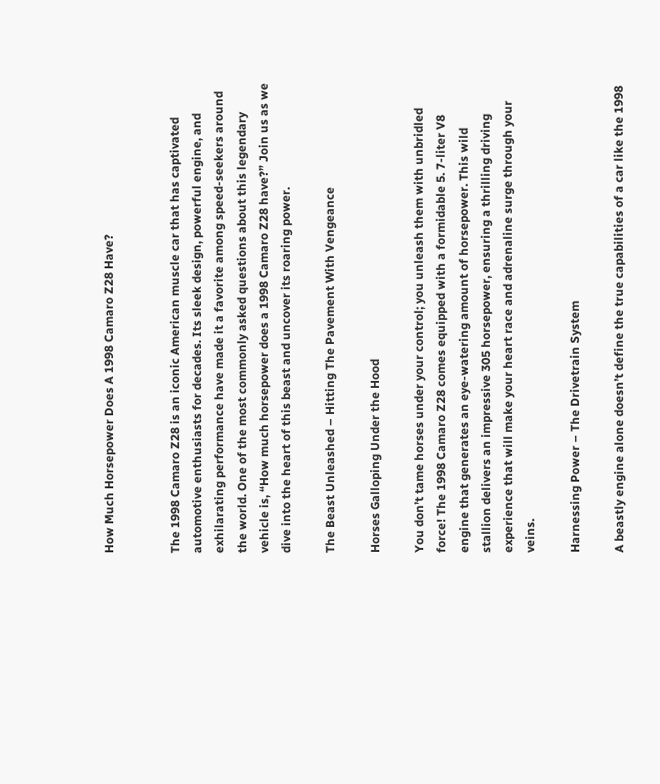How Much Horsepower Does A 1998 Camaro Z28 Have?


The 1998 Camaro Z28 is an iconic American muscle car that has captivated automotive enthusiasts for decades. Its sleek design, powerful engine, and exhilarating performance have made it a favorite among speed-seekers around the world. One of the most commonly asked questions about this legendary vehicle is, “How much horsepower does a 1998 Camaro Z28 have?” Join us as we dive into the heart of this beast and uncover its roaring power.

The Beast Unleashed – Hitting The Pavement With Vengeance

Horses Galloping Under the Hood

You don’t tame horses under your control; you unleash them with unbridled force! The 1998 Camaro Z28 comes equipped with a formidable 5. 7-liter V8 engine that generates an eye-watering amount of horsepower. This wild stallion delivers an impressive 305 horsepower, ensuring a thrilling driving experience that will make your heart race and adrenaline surge through your veins.

Harnessing Power – The Drivetrain System

A beastly engine alone doesn’t define the true capabilities of a car like the 1998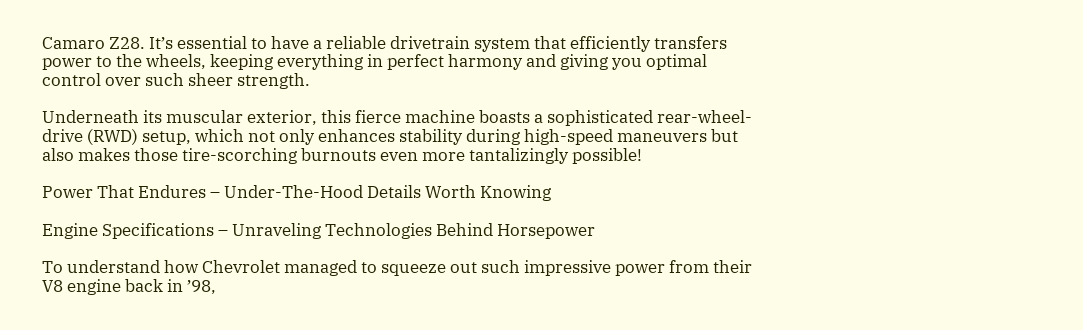Camaro Z28. It’s essential to have a reliable drivetrain system that efficiently transfers power to the wheels, keeping everything in perfect harmony and giving you optimal control over such sheer strength.

Underneath its muscular exterior, this fierce machine boasts a sophisticated rear-wheel-drive (RWD) setup, which not only enhances stability during high-speed maneuvers but also makes those tire-scorching burnouts even more tantalizingly possible!

Power That Endures – Under-The-Hood Details Worth Knowing

Engine Specifications – Unraveling Technologies Behind Horsepower

To understand how Chevrolet managed to squeeze out such impressive power from their V8 engine back in ’98,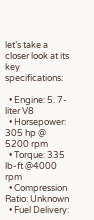let’s take a closer look at its key specifications:

  • Engine: 5. 7-liter V8
  • Horsepower: 305 hp @ 5200 rpm
  • Torque: 335 lb-ft @4000 rpm
  • Compression Ratio: Unknown
  • Fuel Delivery: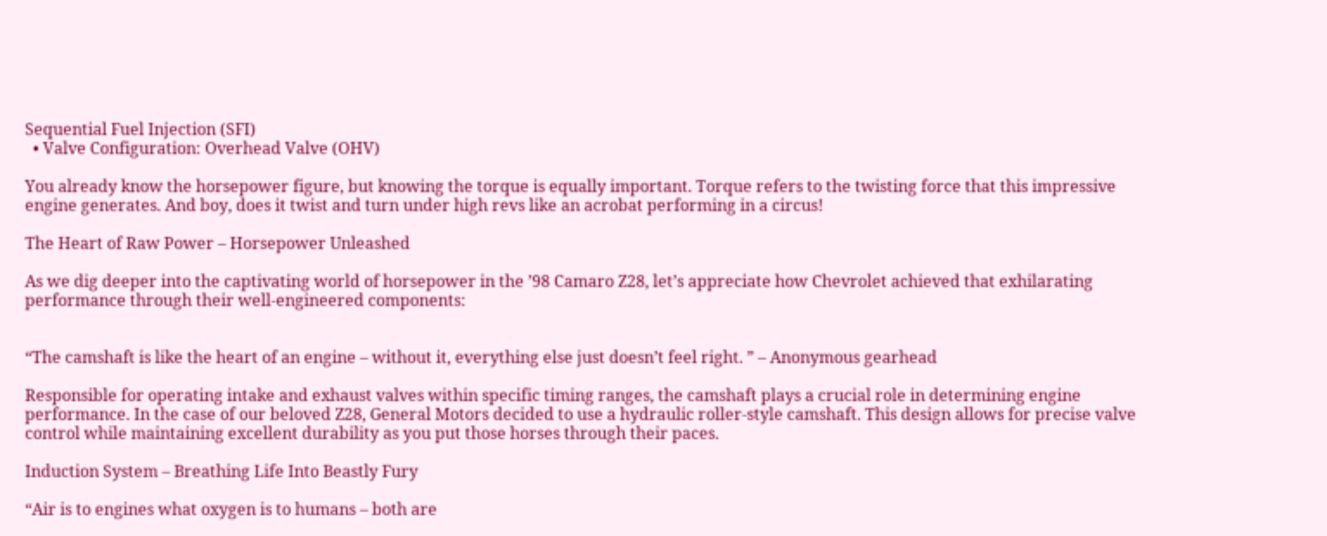Sequential Fuel Injection (SFI)
  • Valve Configuration: Overhead Valve (OHV)

You already know the horsepower figure, but knowing the torque is equally important. Torque refers to the twisting force that this impressive engine generates. And boy, does it twist and turn under high revs like an acrobat performing in a circus!

The Heart of Raw Power – Horsepower Unleashed

As we dig deeper into the captivating world of horsepower in the ’98 Camaro Z28, let’s appreciate how Chevrolet achieved that exhilarating performance through their well-engineered components:


“The camshaft is like the heart of an engine – without it, everything else just doesn’t feel right. ” – Anonymous gearhead

Responsible for operating intake and exhaust valves within specific timing ranges, the camshaft plays a crucial role in determining engine performance. In the case of our beloved Z28, General Motors decided to use a hydraulic roller-style camshaft. This design allows for precise valve control while maintaining excellent durability as you put those horses through their paces.

Induction System – Breathing Life Into Beastly Fury

“Air is to engines what oxygen is to humans – both are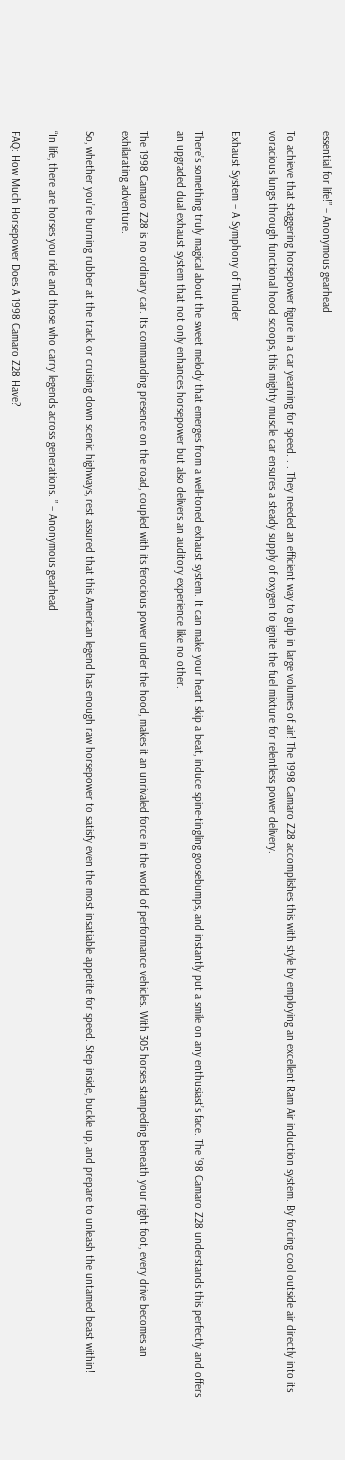essential for life!” – Anonymous gearhead

To achieve that staggering horsepower figure in a car yearning for speed. . . They needed an efficient way to gulp in large volumes of air! The 1998 Camaro Z28 accomplishes this with style by employing an excellent Ram Air induction system. By forcing cool outside air directly into its voracious lungs through functional hood scoops, this mighty muscle car ensures a steady supply of oxygen to ignite the fuel mixture for relentless power delivery.

Exhaust System – A Symphony of Thunder

There’s something truly magical about the sweet melody that emerges from a well-toned exhaust system. It can make your heart skip a beat, induce spine-tingling goosebumps, and instantly put a smile on any enthusiast’s face. The ’98 Camaro Z28 understands this perfectly and offers an upgraded dual exhaust system that not only enhances horsepower but also delivers an auditory experience like no other.

The 1998 Camaro Z28 is no ordinary car. Its commanding presence on the road, coupled with its ferocious power under the hood, makes it an unrivaled force in the world of performance vehicles. With 305 horses stampeding beneath your right foot, every drive becomes an exhilarating adventure.

So, whether you’re burning rubber at the track or cruising down scenic highways, rest assured that this American legend has enough raw horsepower to satisfy even the most insatiable appetite for speed. Step inside, buckle up, and prepare to unleash the untamed beast within!

“In life, there are horses you ride and those who carry legends across generations. ” – Anonymous gearhead

FAQ: How Much Horsepower Does A 1998 Camaro Z28 Have?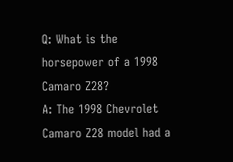Q: What is the horsepower of a 1998 Camaro Z28?
A: The 1998 Chevrolet Camaro Z28 model had a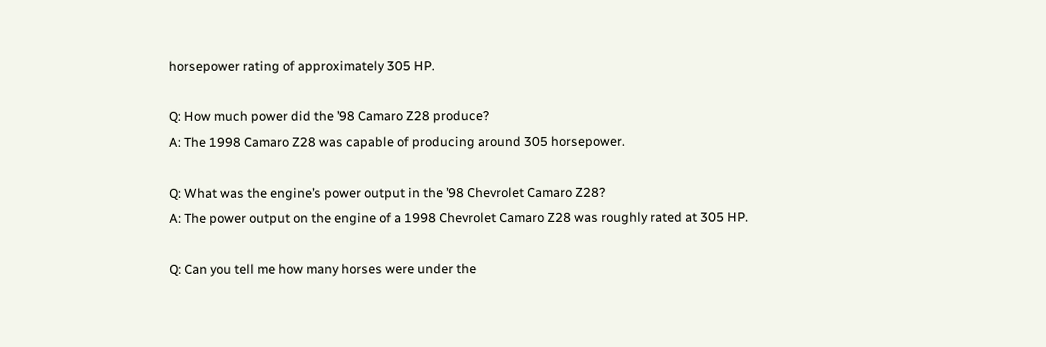horsepower rating of approximately 305 HP.

Q: How much power did the ’98 Camaro Z28 produce?
A: The 1998 Camaro Z28 was capable of producing around 305 horsepower.

Q: What was the engine’s power output in the ’98 Chevrolet Camaro Z28?
A: The power output on the engine of a 1998 Chevrolet Camaro Z28 was roughly rated at 305 HP.

Q: Can you tell me how many horses were under the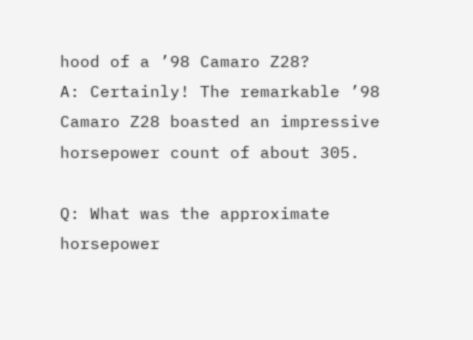hood of a ’98 Camaro Z28?
A: Certainly! The remarkable ’98 Camaro Z28 boasted an impressive horsepower count of about 305.

Q: What was the approximate horsepower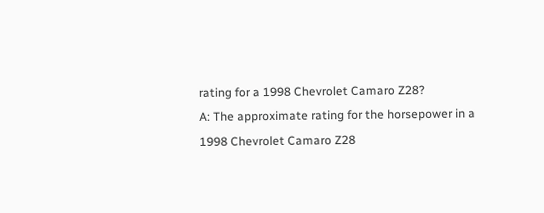rating for a 1998 Chevrolet Camaro Z28?
A: The approximate rating for the horsepower in a 1998 Chevrolet Camaro Z28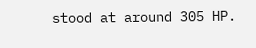stood at around 305 HP.